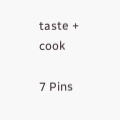taste + cook

7 Pins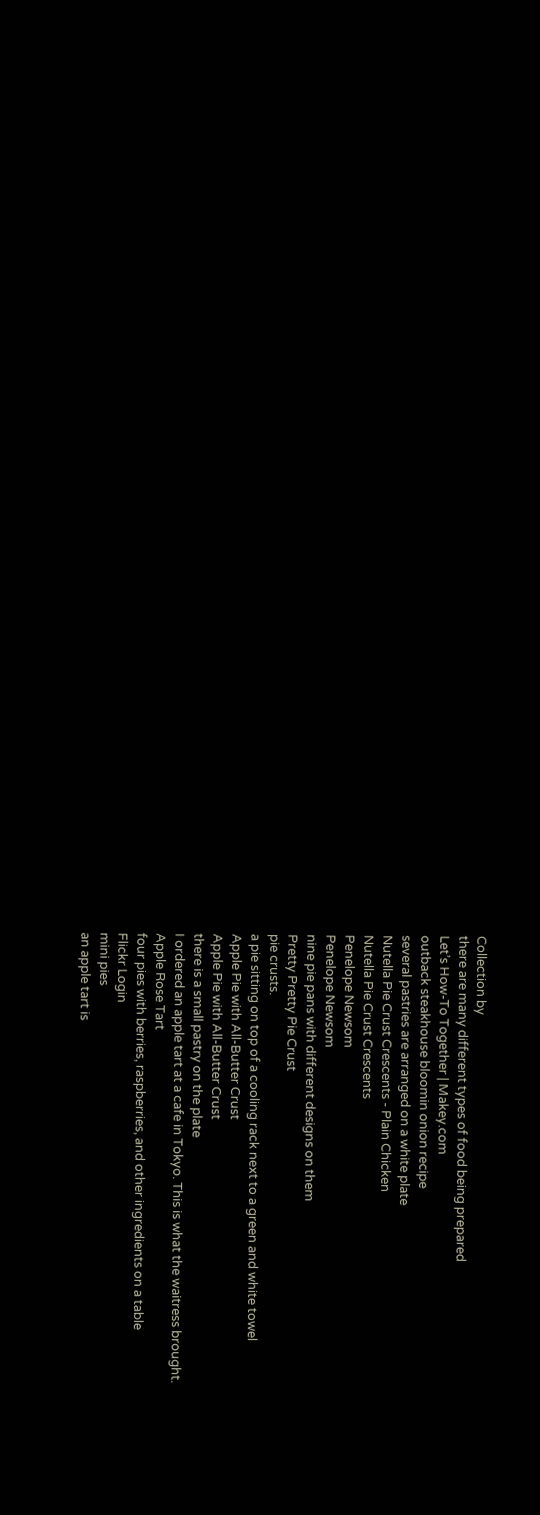Collection by
there are many different types of food being prepared
Let’s How-To Together | Makey.com
outback steakhouse bloomin onion recipe
several pastries are arranged on a white plate
Nutella Pie Crust Crescents - Plain Chicken
Nutella Pie Crust Crescents
Penelope Newsom
Penelope Newsom
nine pie pans with different designs on them
Pretty Pretty Pie Crust
pie crusts.
a pie sitting on top of a cooling rack next to a green and white towel
Apple Pie with All-Butter Crust
Apple Pie with All-Butter Crust
there is a small pastry on the plate
I ordered an apple tart at a cafe in Tokyo. This is what the waitress brought.
Apple Rose Tart
four pies with berries, raspberries, and other ingredients on a table
Flickr Login
mini pies
an apple tart is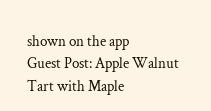shown on the app
Guest Post: Apple Walnut Tart with Maple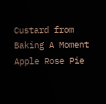Custard from Baking A Moment
Apple Rose Pie